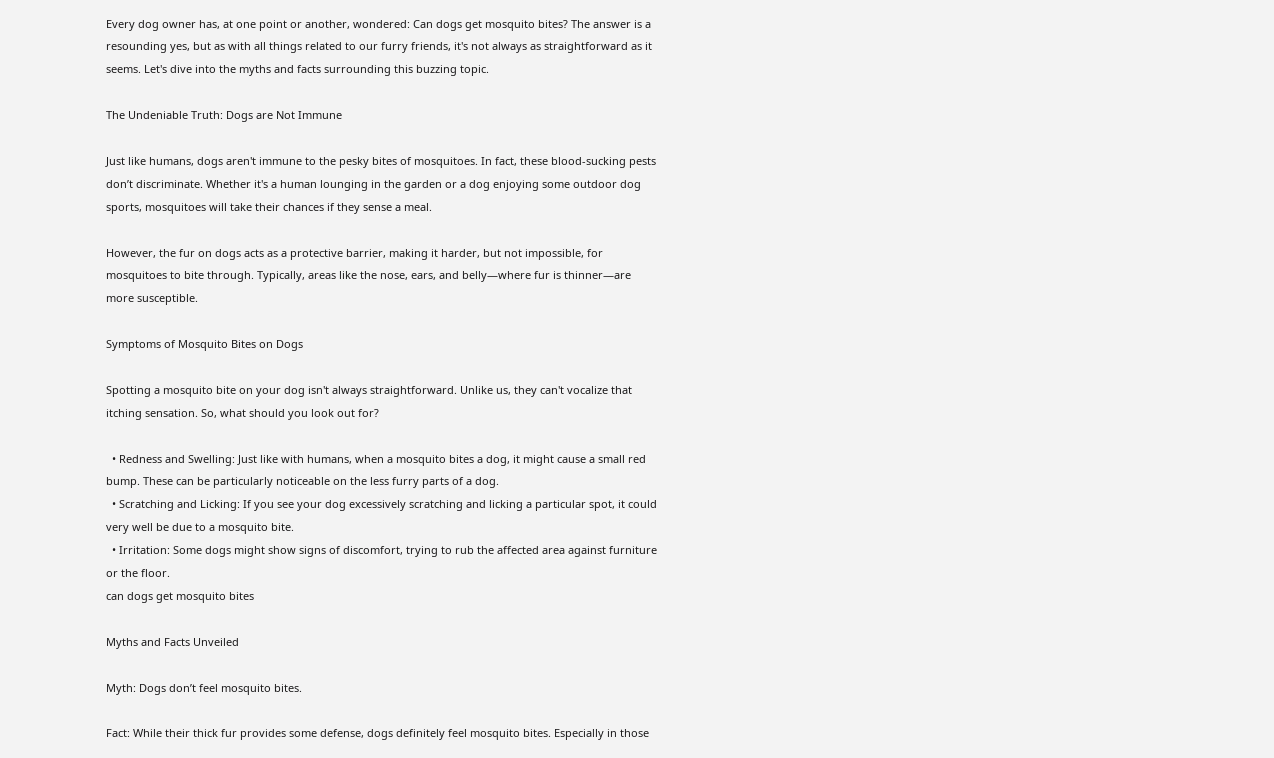Every dog owner has, at one point or another, wondered: Can dogs get mosquito bites? The answer is a resounding yes, but as with all things related to our furry friends, it's not always as straightforward as it seems. Let's dive into the myths and facts surrounding this buzzing topic.

The Undeniable Truth: Dogs are Not Immune

Just like humans, dogs aren't immune to the pesky bites of mosquitoes. In fact, these blood-sucking pests don’t discriminate. Whether it's a human lounging in the garden or a dog enjoying some outdoor dog sports, mosquitoes will take their chances if they sense a meal.

However, the fur on dogs acts as a protective barrier, making it harder, but not impossible, for mosquitoes to bite through. Typically, areas like the nose, ears, and belly—where fur is thinner—are more susceptible.

Symptoms of Mosquito Bites on Dogs

Spotting a mosquito bite on your dog isn't always straightforward. Unlike us, they can't vocalize that itching sensation. So, what should you look out for?

  • Redness and Swelling: Just like with humans, when a mosquito bites a dog, it might cause a small red bump. These can be particularly noticeable on the less furry parts of a dog.
  • Scratching and Licking: If you see your dog excessively scratching and licking a particular spot, it could very well be due to a mosquito bite.
  • Irritation: Some dogs might show signs of discomfort, trying to rub the affected area against furniture or the floor.
can dogs get mosquito bites

Myths and Facts Unveiled

Myth: Dogs don’t feel mosquito bites.

Fact: While their thick fur provides some defense, dogs definitely feel mosquito bites. Especially in those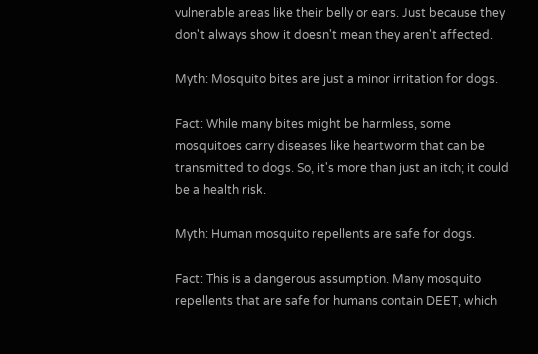vulnerable areas like their belly or ears. Just because they don't always show it doesn't mean they aren't affected.

Myth: Mosquito bites are just a minor irritation for dogs.

Fact: While many bites might be harmless, some mosquitoes carry diseases like heartworm that can be transmitted to dogs. So, it's more than just an itch; it could be a health risk.

Myth: Human mosquito repellents are safe for dogs.

Fact: This is a dangerous assumption. Many mosquito repellents that are safe for humans contain DEET, which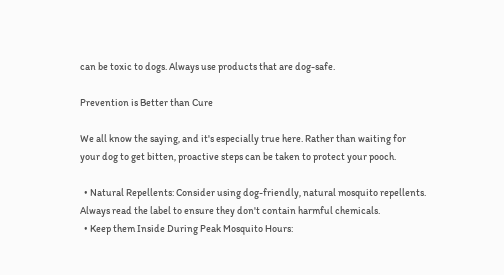can be toxic to dogs. Always use products that are dog-safe.

Prevention is Better than Cure

We all know the saying, and it's especially true here. Rather than waiting for your dog to get bitten, proactive steps can be taken to protect your pooch.

  • Natural Repellents: Consider using dog-friendly, natural mosquito repellents. Always read the label to ensure they don't contain harmful chemicals.
  • Keep them Inside During Peak Mosquito Hours: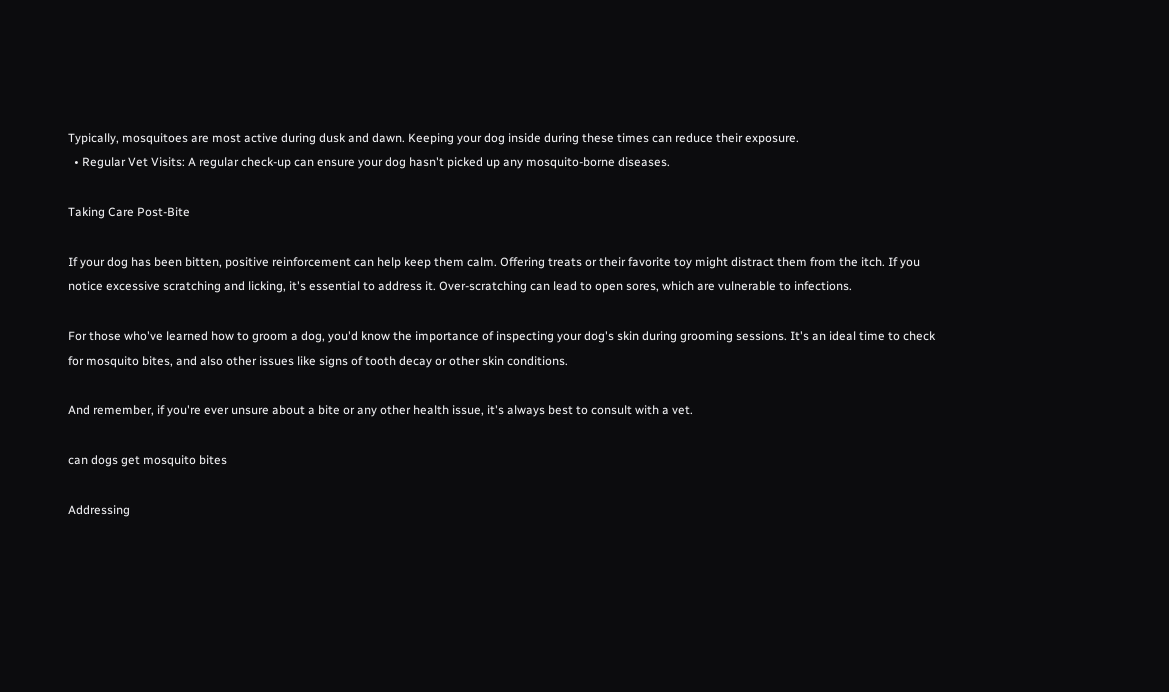Typically, mosquitoes are most active during dusk and dawn. Keeping your dog inside during these times can reduce their exposure.
  • Regular Vet Visits: A regular check-up can ensure your dog hasn't picked up any mosquito-borne diseases.

Taking Care Post-Bite

If your dog has been bitten, positive reinforcement can help keep them calm. Offering treats or their favorite toy might distract them from the itch. If you notice excessive scratching and licking, it's essential to address it. Over-scratching can lead to open sores, which are vulnerable to infections.

For those who've learned how to groom a dog, you'd know the importance of inspecting your dog's skin during grooming sessions. It's an ideal time to check for mosquito bites, and also other issues like signs of tooth decay or other skin conditions.

And remember, if you're ever unsure about a bite or any other health issue, it's always best to consult with a vet.

can dogs get mosquito bites

Addressing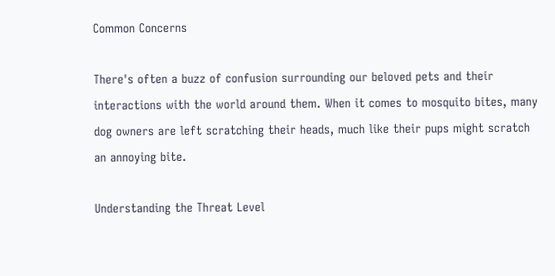Common Concerns

There's often a buzz of confusion surrounding our beloved pets and their interactions with the world around them. When it comes to mosquito bites, many dog owners are left scratching their heads, much like their pups might scratch an annoying bite.

Understanding the Threat Level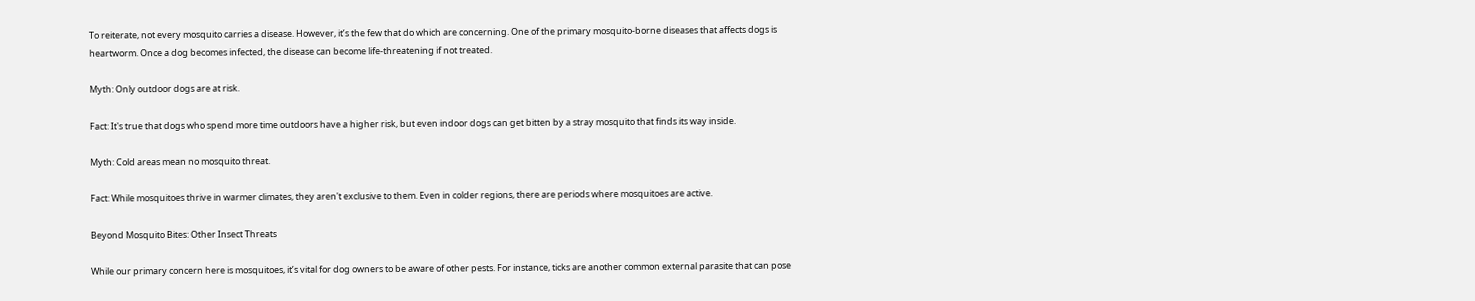To reiterate, not every mosquito carries a disease. However, it’s the few that do which are concerning. One of the primary mosquito-borne diseases that affects dogs is heartworm. Once a dog becomes infected, the disease can become life-threatening if not treated.

Myth: Only outdoor dogs are at risk.

Fact: It's true that dogs who spend more time outdoors have a higher risk, but even indoor dogs can get bitten by a stray mosquito that finds its way inside.

Myth: Cold areas mean no mosquito threat.

Fact: While mosquitoes thrive in warmer climates, they aren't exclusive to them. Even in colder regions, there are periods where mosquitoes are active.

Beyond Mosquito Bites: Other Insect Threats

While our primary concern here is mosquitoes, it’s vital for dog owners to be aware of other pests. For instance, ticks are another common external parasite that can pose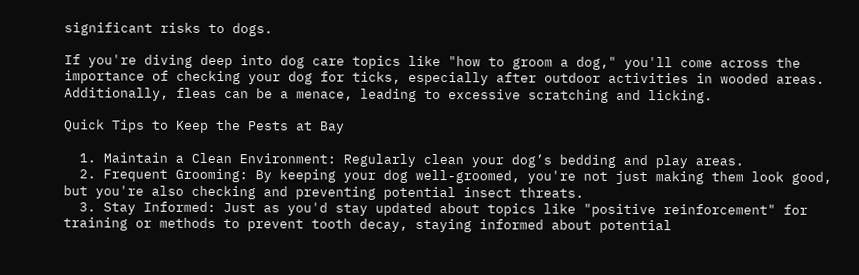significant risks to dogs.

If you're diving deep into dog care topics like "how to groom a dog," you'll come across the importance of checking your dog for ticks, especially after outdoor activities in wooded areas. Additionally, fleas can be a menace, leading to excessive scratching and licking.

Quick Tips to Keep the Pests at Bay

  1. Maintain a Clean Environment: Regularly clean your dog’s bedding and play areas.
  2. Frequent Grooming: By keeping your dog well-groomed, you're not just making them look good, but you're also checking and preventing potential insect threats.
  3. Stay Informed: Just as you'd stay updated about topics like "positive reinforcement" for training or methods to prevent tooth decay, staying informed about potential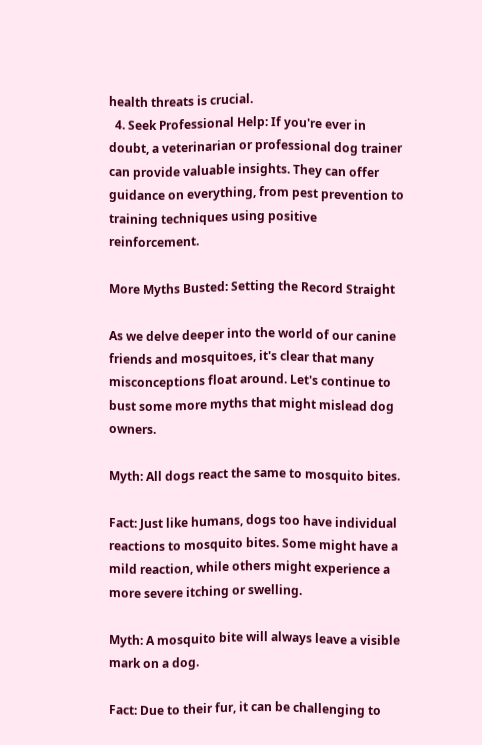health threats is crucial.
  4. Seek Professional Help: If you're ever in doubt, a veterinarian or professional dog trainer can provide valuable insights. They can offer guidance on everything, from pest prevention to training techniques using positive reinforcement.

More Myths Busted: Setting the Record Straight

As we delve deeper into the world of our canine friends and mosquitoes, it's clear that many misconceptions float around. Let's continue to bust some more myths that might mislead dog owners.

Myth: All dogs react the same to mosquito bites.

Fact: Just like humans, dogs too have individual reactions to mosquito bites. Some might have a mild reaction, while others might experience a more severe itching or swelling.

Myth: A mosquito bite will always leave a visible mark on a dog.

Fact: Due to their fur, it can be challenging to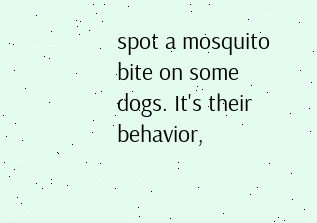spot a mosquito bite on some dogs. It's their behavior,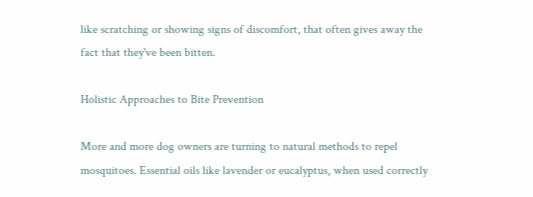like scratching or showing signs of discomfort, that often gives away the fact that they've been bitten.

Holistic Approaches to Bite Prevention

More and more dog owners are turning to natural methods to repel mosquitoes. Essential oils like lavender or eucalyptus, when used correctly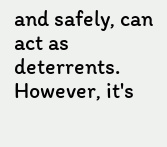and safely, can act as deterrents. However, it's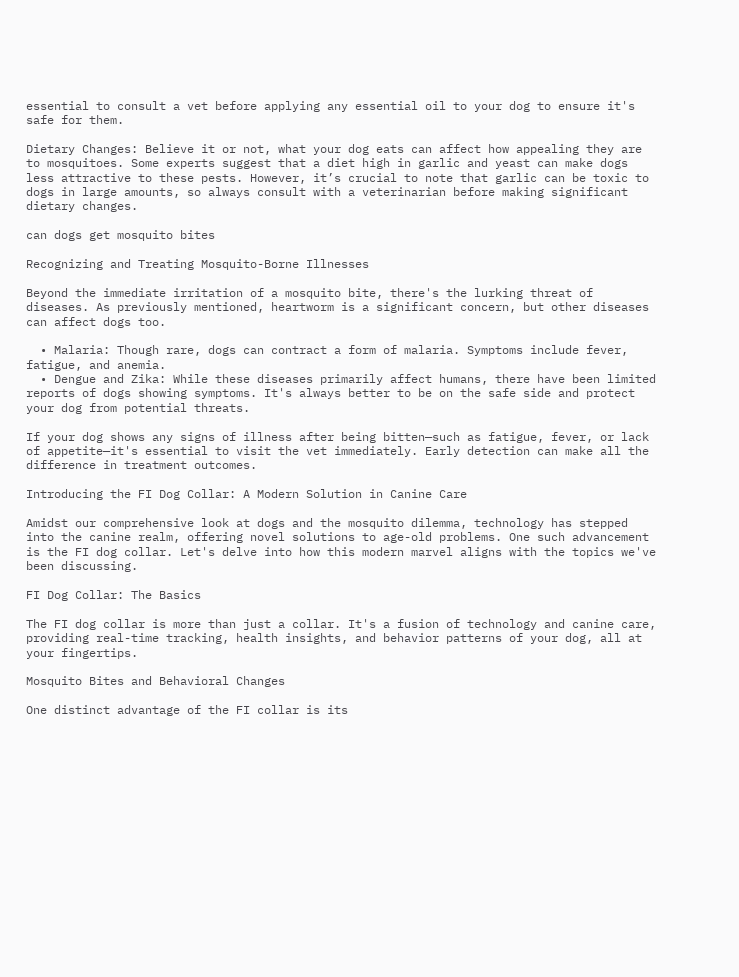essential to consult a vet before applying any essential oil to your dog to ensure it's safe for them.

Dietary Changes: Believe it or not, what your dog eats can affect how appealing they are to mosquitoes. Some experts suggest that a diet high in garlic and yeast can make dogs less attractive to these pests. However, it’s crucial to note that garlic can be toxic to dogs in large amounts, so always consult with a veterinarian before making significant dietary changes.

can dogs get mosquito bites

Recognizing and Treating Mosquito-Borne Illnesses

Beyond the immediate irritation of a mosquito bite, there's the lurking threat of diseases. As previously mentioned, heartworm is a significant concern, but other diseases can affect dogs too.

  • Malaria: Though rare, dogs can contract a form of malaria. Symptoms include fever, fatigue, and anemia.
  • Dengue and Zika: While these diseases primarily affect humans, there have been limited reports of dogs showing symptoms. It's always better to be on the safe side and protect your dog from potential threats.

If your dog shows any signs of illness after being bitten—such as fatigue, fever, or lack of appetite—it's essential to visit the vet immediately. Early detection can make all the difference in treatment outcomes.

Introducing the FI Dog Collar: A Modern Solution in Canine Care

Amidst our comprehensive look at dogs and the mosquito dilemma, technology has stepped into the canine realm, offering novel solutions to age-old problems. One such advancement is the FI dog collar. Let's delve into how this modern marvel aligns with the topics we've been discussing.

FI Dog Collar: The Basics

The FI dog collar is more than just a collar. It's a fusion of technology and canine care, providing real-time tracking, health insights, and behavior patterns of your dog, all at your fingertips.

Mosquito Bites and Behavioral Changes

One distinct advantage of the FI collar is its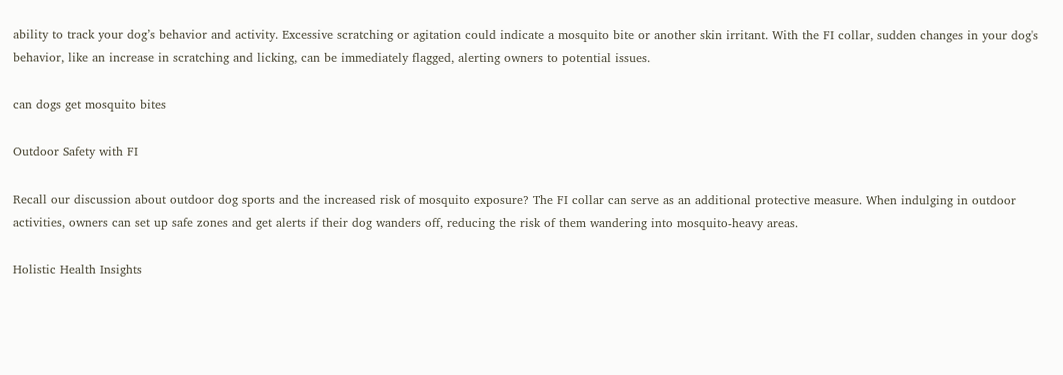ability to track your dog’s behavior and activity. Excessive scratching or agitation could indicate a mosquito bite or another skin irritant. With the FI collar, sudden changes in your dog's behavior, like an increase in scratching and licking, can be immediately flagged, alerting owners to potential issues.

can dogs get mosquito bites

Outdoor Safety with FI

Recall our discussion about outdoor dog sports and the increased risk of mosquito exposure? The FI collar can serve as an additional protective measure. When indulging in outdoor activities, owners can set up safe zones and get alerts if their dog wanders off, reducing the risk of them wandering into mosquito-heavy areas.

Holistic Health Insights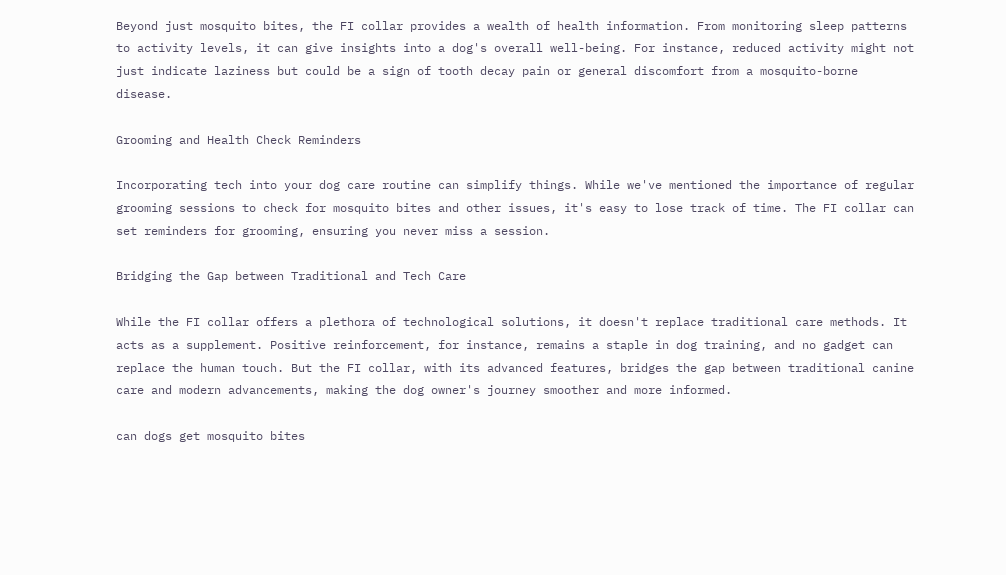Beyond just mosquito bites, the FI collar provides a wealth of health information. From monitoring sleep patterns to activity levels, it can give insights into a dog's overall well-being. For instance, reduced activity might not just indicate laziness but could be a sign of tooth decay pain or general discomfort from a mosquito-borne disease.

Grooming and Health Check Reminders

Incorporating tech into your dog care routine can simplify things. While we've mentioned the importance of regular grooming sessions to check for mosquito bites and other issues, it's easy to lose track of time. The FI collar can set reminders for grooming, ensuring you never miss a session.

Bridging the Gap between Traditional and Tech Care

While the FI collar offers a plethora of technological solutions, it doesn't replace traditional care methods. It acts as a supplement. Positive reinforcement, for instance, remains a staple in dog training, and no gadget can replace the human touch. But the FI collar, with its advanced features, bridges the gap between traditional canine care and modern advancements, making the dog owner's journey smoother and more informed.

can dogs get mosquito bites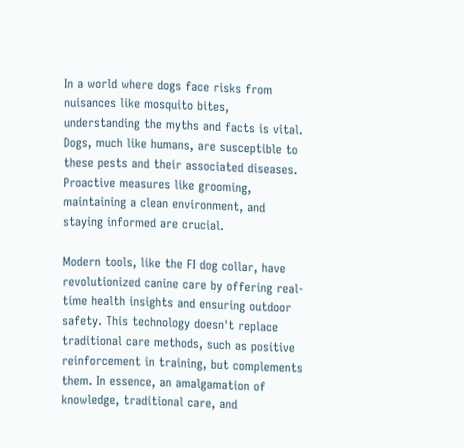In a world where dogs face risks from nuisances like mosquito bites, understanding the myths and facts is vital. Dogs, much like humans, are susceptible to these pests and their associated diseases. Proactive measures like grooming, maintaining a clean environment, and staying informed are crucial.

Modern tools, like the FI dog collar, have revolutionized canine care by offering real-time health insights and ensuring outdoor safety. This technology doesn't replace traditional care methods, such as positive reinforcement in training, but complements them. In essence, an amalgamation of knowledge, traditional care, and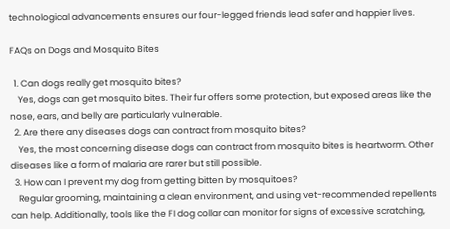technological advancements ensures our four-legged friends lead safer and happier lives.

FAQs on Dogs and Mosquito Bites

  1. Can dogs really get mosquito bites?
    Yes, dogs can get mosquito bites. Their fur offers some protection, but exposed areas like the nose, ears, and belly are particularly vulnerable.
  2. Are there any diseases dogs can contract from mosquito bites?
    Yes, the most concerning disease dogs can contract from mosquito bites is heartworm. Other diseases like a form of malaria are rarer but still possible.
  3. How can I prevent my dog from getting bitten by mosquitoes?
    Regular grooming, maintaining a clean environment, and using vet-recommended repellents can help. Additionally, tools like the FI dog collar can monitor for signs of excessive scratching,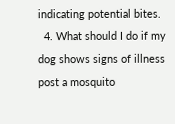indicating potential bites.
  4. What should I do if my dog shows signs of illness post a mosquito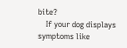bite?
    If your dog displays symptoms like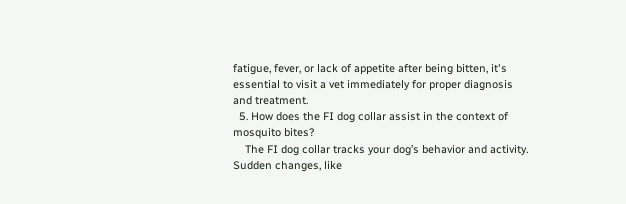fatigue, fever, or lack of appetite after being bitten, it's essential to visit a vet immediately for proper diagnosis and treatment.
  5. How does the FI dog collar assist in the context of mosquito bites?
    The FI dog collar tracks your dog’s behavior and activity. Sudden changes, like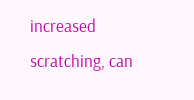increased scratching, can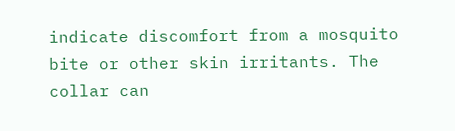indicate discomfort from a mosquito bite or other skin irritants. The collar can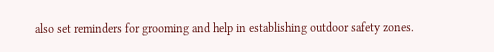also set reminders for grooming and help in establishing outdoor safety zones.